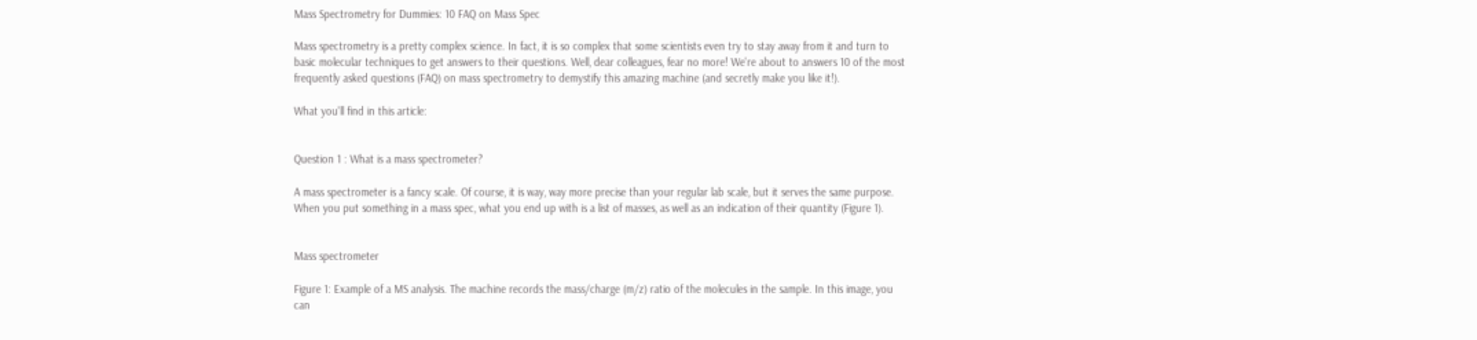Mass Spectrometry for Dummies: 10 FAQ on Mass Spec

Mass spectrometry is a pretty complex science. In fact, it is so complex that some scientists even try to stay away from it and turn to basic molecular techniques to get answers to their questions. Well, dear colleagues, fear no more! We're about to answers 10 of the most frequently asked questions (FAQ) on mass spectrometry to demystify this amazing machine (and secretly make you like it!).

What you'll find in this article:


Question 1 : What is a mass spectrometer?

A mass spectrometer is a fancy scale. Of course, it is way, way more precise than your regular lab scale, but it serves the same purpose. When you put something in a mass spec, what you end up with is a list of masses, as well as an indication of their quantity (Figure 1).


Mass spectrometer

Figure 1: Example of a MS analysis. The machine records the mass/charge (m/z) ratio of the molecules in the sample. In this image, you can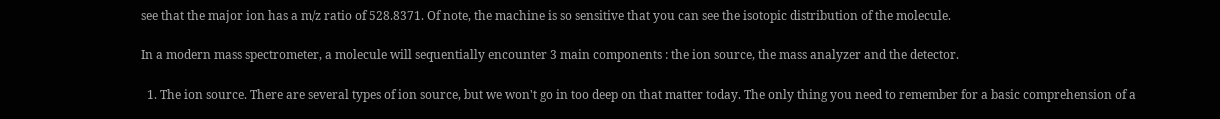see that the major ion has a m/z ratio of 528.8371. Of note, the machine is so sensitive that you can see the isotopic distribution of the molecule.

In a modern mass spectrometer, a molecule will sequentially encounter 3 main components : the ion source, the mass analyzer and the detector.

  1. The ion source. There are several types of ion source, but we won't go in too deep on that matter today. The only thing you need to remember for a basic comprehension of a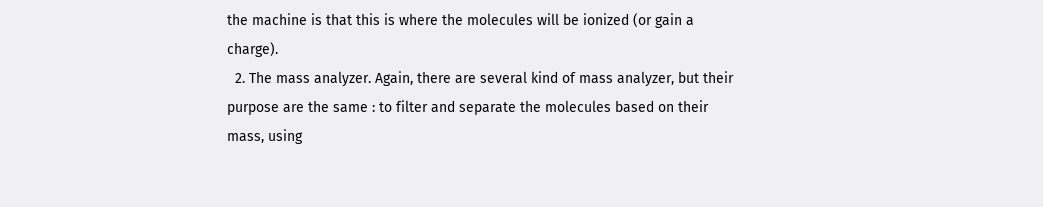the machine is that this is where the molecules will be ionized (or gain a charge).
  2. The mass analyzer. Again, there are several kind of mass analyzer, but their purpose are the same : to filter and separate the molecules based on their mass, using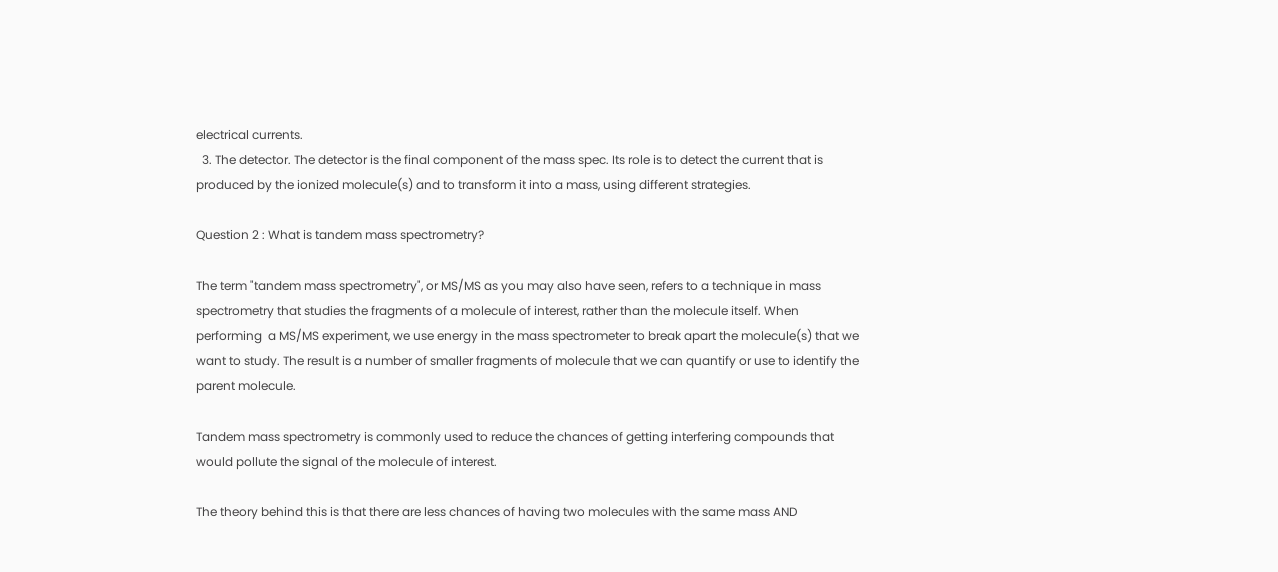electrical currents.
  3. The detector. The detector is the final component of the mass spec. Its role is to detect the current that is produced by the ionized molecule(s) and to transform it into a mass, using different strategies.

Question 2 : What is tandem mass spectrometry?

The term "tandem mass spectrometry", or MS/MS as you may also have seen, refers to a technique in mass spectrometry that studies the fragments of a molecule of interest, rather than the molecule itself. When performing  a MS/MS experiment, we use energy in the mass spectrometer to break apart the molecule(s) that we want to study. The result is a number of smaller fragments of molecule that we can quantify or use to identify the parent molecule.

Tandem mass spectrometry is commonly used to reduce the chances of getting interfering compounds that would pollute the signal of the molecule of interest.

The theory behind this is that there are less chances of having two molecules with the same mass AND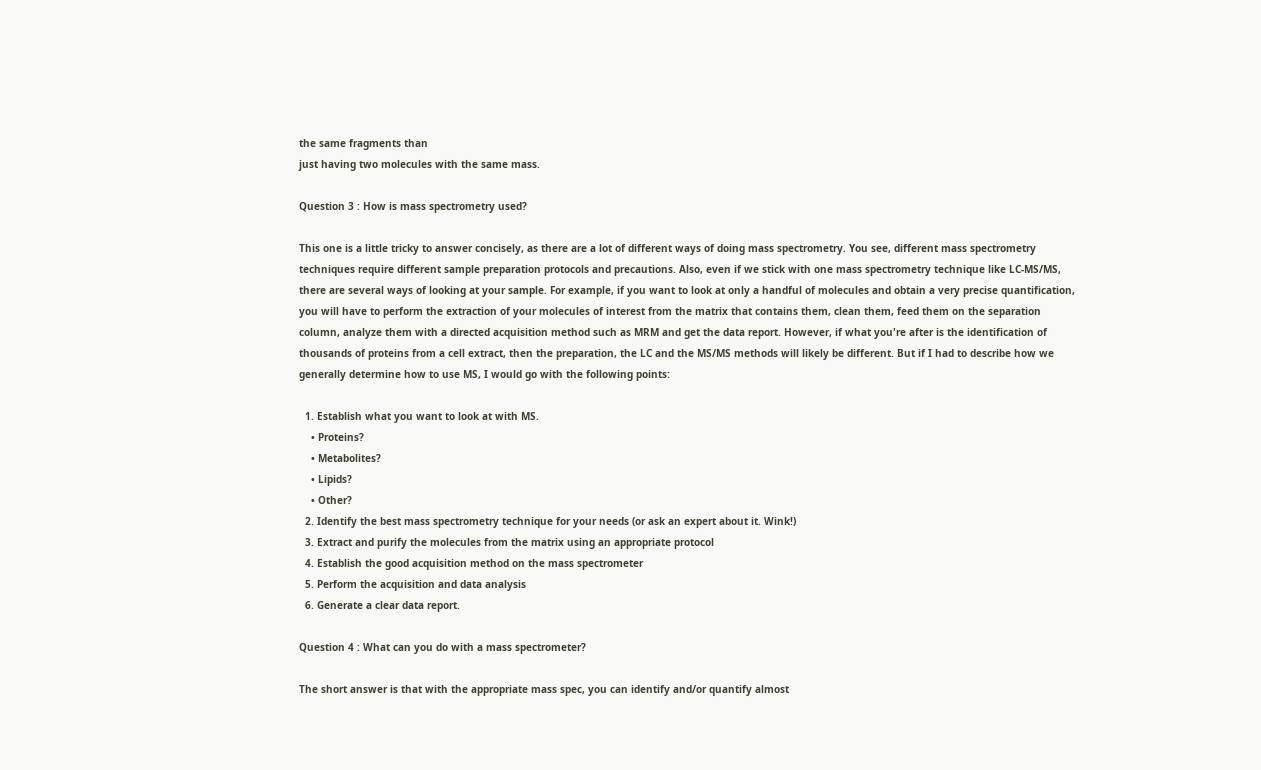the same fragments than
just having two molecules with the same mass.

Question 3 : How is mass spectrometry used?

This one is a little tricky to answer concisely, as there are a lot of different ways of doing mass spectrometry. You see, different mass spectrometry techniques require different sample preparation protocols and precautions. Also, even if we stick with one mass spectrometry technique like LC-MS/MS, there are several ways of looking at your sample. For example, if you want to look at only a handful of molecules and obtain a very precise quantification, you will have to perform the extraction of your molecules of interest from the matrix that contains them, clean them, feed them on the separation column, analyze them with a directed acquisition method such as MRM and get the data report. However, if what you're after is the identification of thousands of proteins from a cell extract, then the preparation, the LC and the MS/MS methods will likely be different. But if I had to describe how we generally determine how to use MS, I would go with the following points:

  1. Establish what you want to look at with MS.
    • Proteins?
    • Metabolites?
    • Lipids?
    • Other?
  2. Identify the best mass spectrometry technique for your needs (or ask an expert about it. Wink!)
  3. Extract and purify the molecules from the matrix using an appropriate protocol
  4. Establish the good acquisition method on the mass spectrometer
  5. Perform the acquisition and data analysis
  6. Generate a clear data report.

Question 4 : What can you do with a mass spectrometer?

The short answer is that with the appropriate mass spec, you can identify and/or quantify almost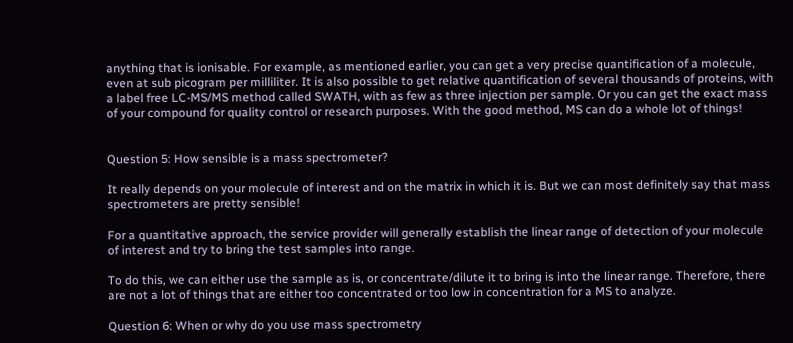anything that is ionisable. For example, as mentioned earlier, you can get a very precise quantification of a molecule, even at sub picogram per milliliter. It is also possible to get relative quantification of several thousands of proteins, with a label free LC-MS/MS method called SWATH, with as few as three injection per sample. Or you can get the exact mass of your compound for quality control or research purposes. With the good method, MS can do a whole lot of things!


Question 5: How sensible is a mass spectrometer?

It really depends on your molecule of interest and on the matrix in which it is. But we can most definitely say that mass spectrometers are pretty sensible!

For a quantitative approach, the service provider will generally establish the linear range of detection of your molecule of interest and try to bring the test samples into range.

To do this, we can either use the sample as is, or concentrate/dilute it to bring is into the linear range. Therefore, there are not a lot of things that are either too concentrated or too low in concentration for a MS to analyze.

Question 6: When or why do you use mass spectrometry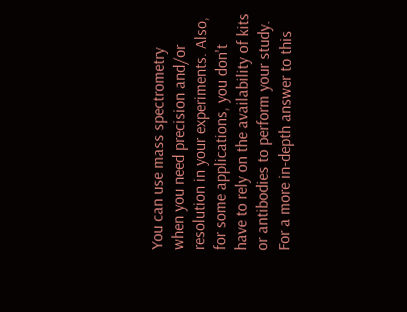You can use mass spectrometry when you need precision and/or resolution in your experiments. Also, for some applications, you don't have to rely on the availability of kits or antibodies to perform your study. For a more in-depth answer to this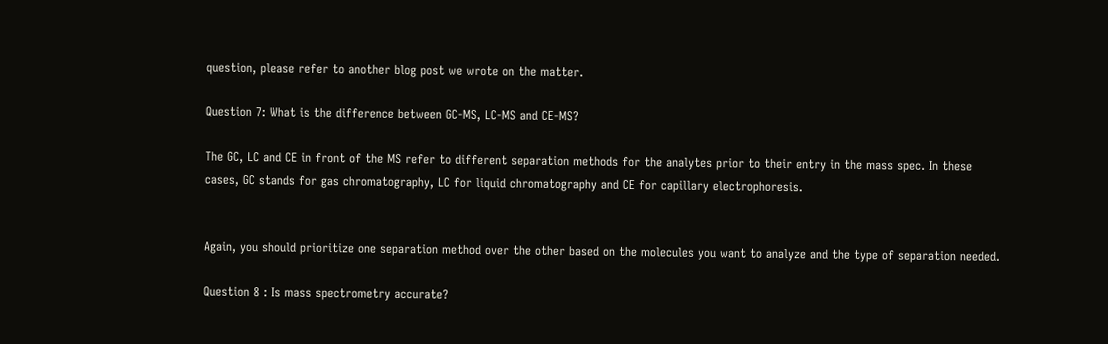question, please refer to another blog post we wrote on the matter.

Question 7: What is the difference between GC-MS, LC-MS and CE-MS?

The GC, LC and CE in front of the MS refer to different separation methods for the analytes prior to their entry in the mass spec. In these cases, GC stands for gas chromatography, LC for liquid chromatography and CE for capillary electrophoresis.


Again, you should prioritize one separation method over the other based on the molecules you want to analyze and the type of separation needed.

Question 8 : Is mass spectrometry accurate?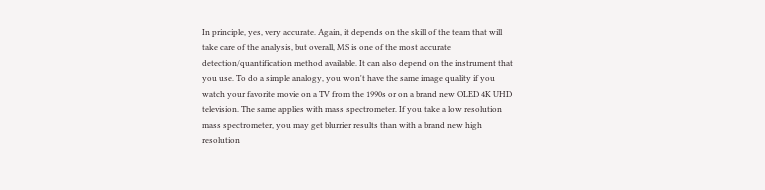In principle, yes, very accurate. Again, it depends on the skill of the team that will take care of the analysis, but overall, MS is one of the most accurate detection/quantification method available. It can also depend on the instrument that you use. To do a simple analogy, you won't have the same image quality if you watch your favorite movie on a TV from the 1990s or on a brand new OLED 4K UHD television. The same applies with mass spectrometer. If you take a low resolution mass spectrometer, you may get blurrier results than with a brand new high resolution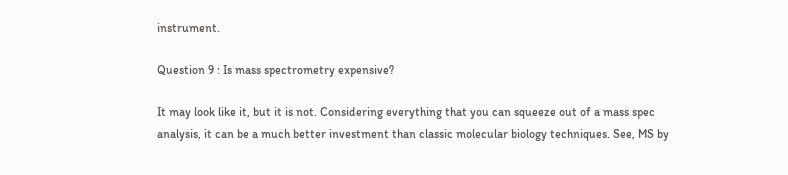instrument.

Question 9 : Is mass spectrometry expensive?

It may look like it, but it is not. Considering everything that you can squeeze out of a mass spec analysis, it can be a much better investment than classic molecular biology techniques. See, MS by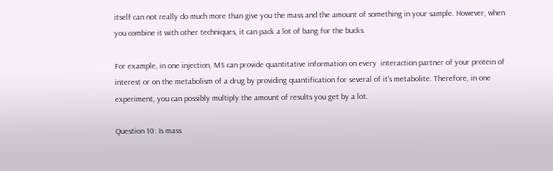itself can not really do much more than give you the mass and the amount of something in your sample. However, when you combine it with other techniques, it can pack a lot of bang for the bucks.

For example, in one injection, MS can provide quantitative information on every  interaction partner of your protein of interest or on the metabolism of a drug by providing quantification for several of it's metabolite. Therefore, in one experiment, you can possibly multiply the amount of results you get by a lot.

Question 10: Is mass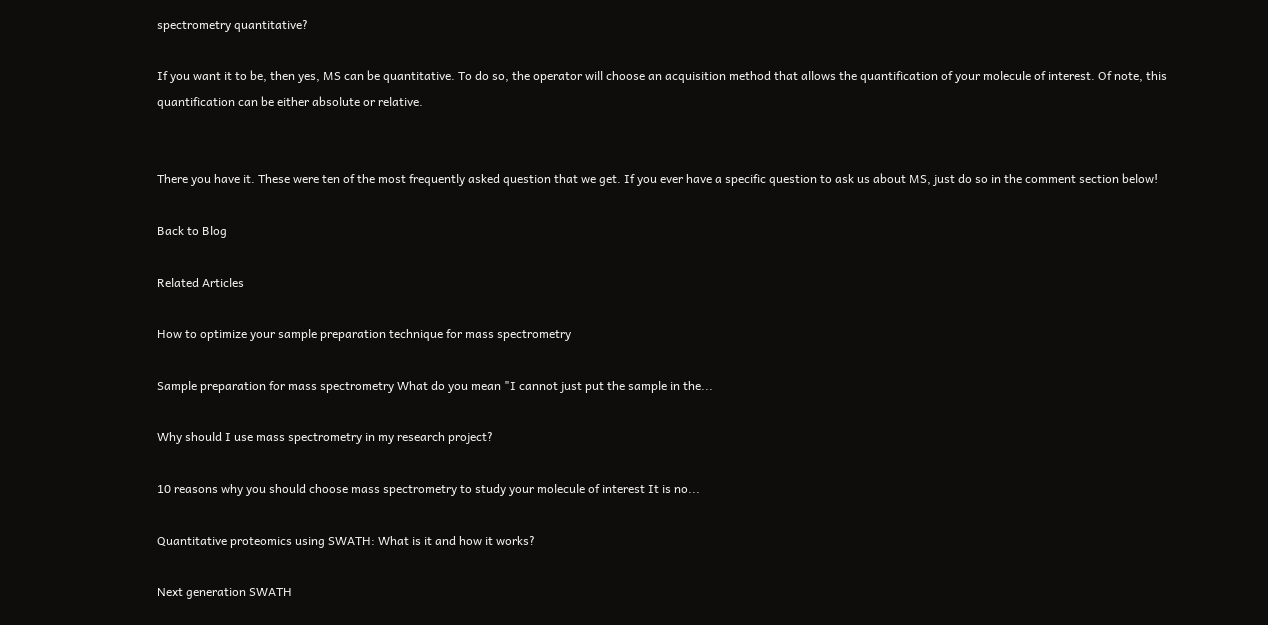spectrometry quantitative?

If you want it to be, then yes, MS can be quantitative. To do so, the operator will choose an acquisition method that allows the quantification of your molecule of interest. Of note, this quantification can be either absolute or relative.


There you have it. These were ten of the most frequently asked question that we get. If you ever have a specific question to ask us about MS, just do so in the comment section below!

Back to Blog

Related Articles

How to optimize your sample preparation technique for mass spectrometry

Sample preparation for mass spectrometry What do you mean "I cannot just put the sample in the...

Why should I use mass spectrometry in my research project?

10 reasons why you should choose mass spectrometry to study your molecule of interest It is no...

Quantitative proteomics using SWATH: What is it and how it works?

Next generation SWATH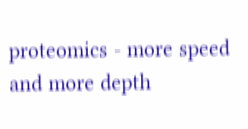proteomics - more speed and more depth